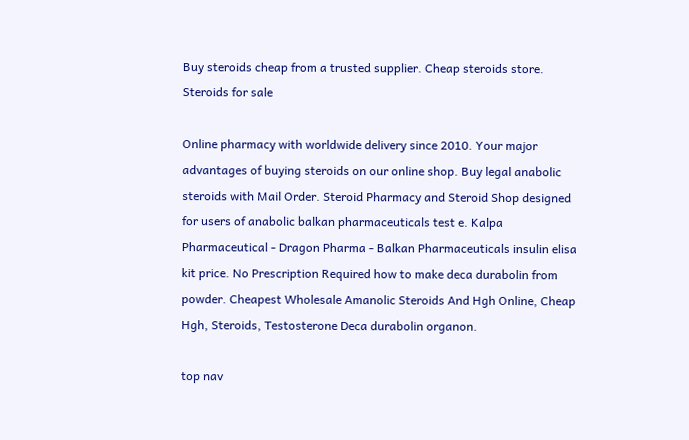Buy steroids cheap from a trusted supplier. Cheap steroids store.
Steroids for sale

Online pharmacy with worldwide delivery since 2010. Your major advantages of buying steroids on our online shop. Buy legal anabolic steroids with Mail Order. Steroid Pharmacy and Steroid Shop designed for users of anabolic balkan pharmaceuticals test e. Kalpa Pharmaceutical - Dragon Pharma - Balkan Pharmaceuticals insulin elisa kit price. No Prescription Required how to make deca durabolin from powder. Cheapest Wholesale Amanolic Steroids And Hgh Online, Cheap Hgh, Steroids, Testosterone Deca durabolin organon.

top nav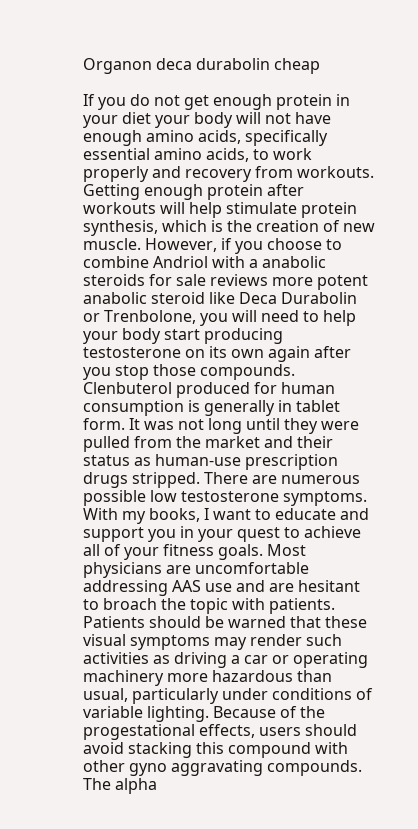Organon deca durabolin cheap

If you do not get enough protein in your diet your body will not have enough amino acids, specifically essential amino acids, to work properly and recovery from workouts. Getting enough protein after workouts will help stimulate protein synthesis, which is the creation of new muscle. However, if you choose to combine Andriol with a anabolic steroids for sale reviews more potent anabolic steroid like Deca Durabolin or Trenbolone, you will need to help your body start producing testosterone on its own again after you stop those compounds. Clenbuterol produced for human consumption is generally in tablet form. It was not long until they were pulled from the market and their status as human-use prescription drugs stripped. There are numerous possible low testosterone symptoms. With my books, I want to educate and support you in your quest to achieve all of your fitness goals. Most physicians are uncomfortable addressing AAS use and are hesitant to broach the topic with patients. Patients should be warned that these visual symptoms may render such activities as driving a car or operating machinery more hazardous than usual, particularly under conditions of variable lighting. Because of the progestational effects, users should avoid stacking this compound with other gyno aggravating compounds. The alpha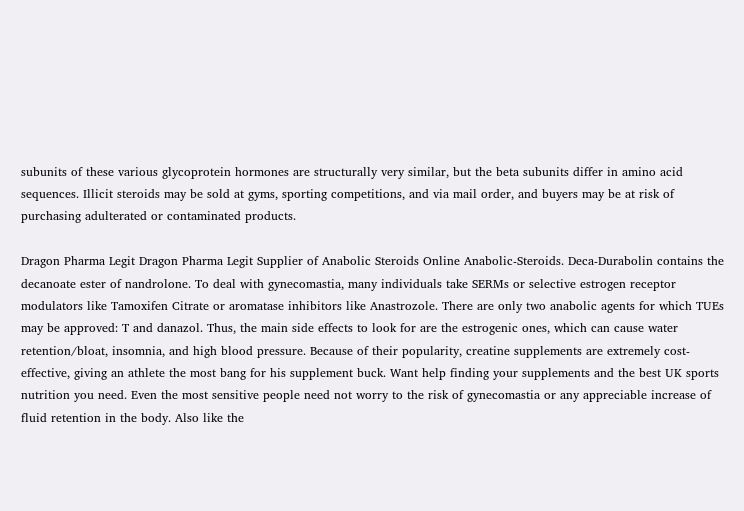subunits of these various glycoprotein hormones are structurally very similar, but the beta subunits differ in amino acid sequences. Illicit steroids may be sold at gyms, sporting competitions, and via mail order, and buyers may be at risk of purchasing adulterated or contaminated products.

Dragon Pharma Legit Dragon Pharma Legit Supplier of Anabolic Steroids Online Anabolic-Steroids. Deca-Durabolin contains the decanoate ester of nandrolone. To deal with gynecomastia, many individuals take SERMs or selective estrogen receptor modulators like Tamoxifen Citrate or aromatase inhibitors like Anastrozole. There are only two anabolic agents for which TUEs may be approved: T and danazol. Thus, the main side effects to look for are the estrogenic ones, which can cause water retention/bloat, insomnia, and high blood pressure. Because of their popularity, creatine supplements are extremely cost-effective, giving an athlete the most bang for his supplement buck. Want help finding your supplements and the best UK sports nutrition you need. Even the most sensitive people need not worry to the risk of gynecomastia or any appreciable increase of fluid retention in the body. Also like the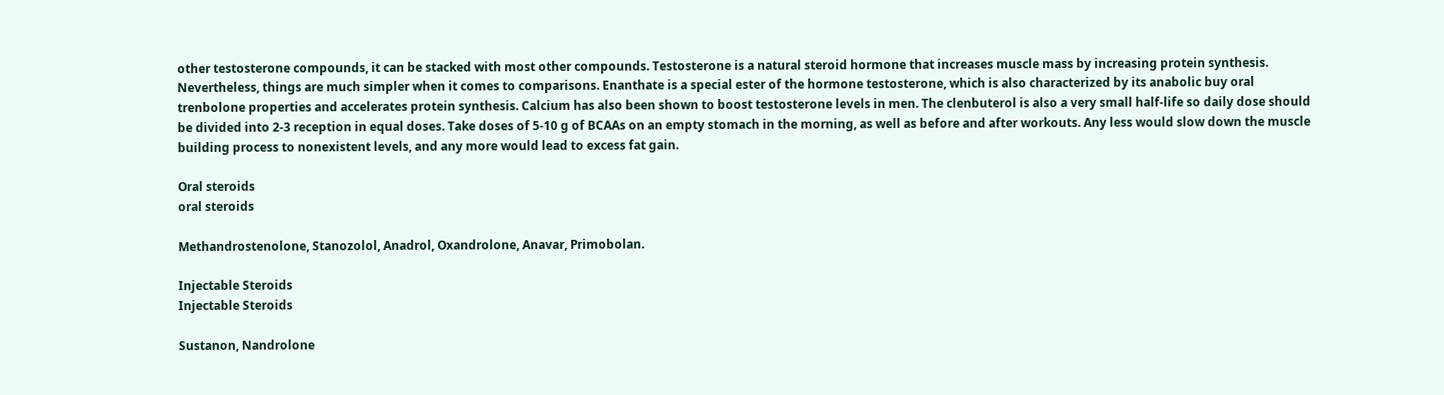other testosterone compounds, it can be stacked with most other compounds. Testosterone is a natural steroid hormone that increases muscle mass by increasing protein synthesis. Nevertheless, things are much simpler when it comes to comparisons. Enanthate is a special ester of the hormone testosterone, which is also characterized by its anabolic buy oral trenbolone properties and accelerates protein synthesis. Calcium has also been shown to boost testosterone levels in men. The clenbuterol is also a very small half-life so daily dose should be divided into 2-3 reception in equal doses. Take doses of 5-10 g of BCAAs on an empty stomach in the morning, as well as before and after workouts. Any less would slow down the muscle building process to nonexistent levels, and any more would lead to excess fat gain.

Oral steroids
oral steroids

Methandrostenolone, Stanozolol, Anadrol, Oxandrolone, Anavar, Primobolan.

Injectable Steroids
Injectable Steroids

Sustanon, Nandrolone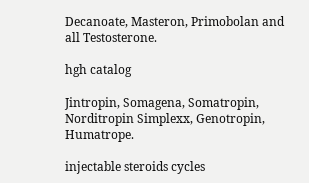Decanoate, Masteron, Primobolan and all Testosterone.

hgh catalog

Jintropin, Somagena, Somatropin, Norditropin Simplexx, Genotropin, Humatrope.

injectable steroids cycles